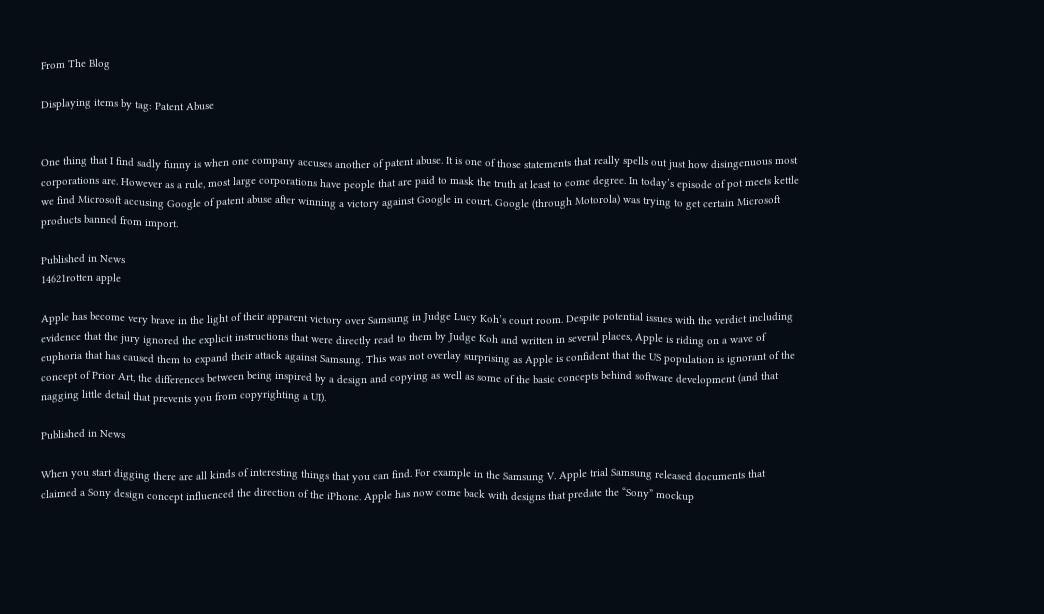From The Blog

Displaying items by tag: Patent Abuse


One thing that I find sadly funny is when one company accuses another of patent abuse. It is one of those statements that really spells out just how disingenuous most corporations are. However as a rule, most large corporations have people that are paid to mask the truth at least to come degree. In today’s episode of pot meets kettle we find Microsoft accusing Google of patent abuse after winning a victory against Google in court. Google (through Motorola) was trying to get certain Microsoft products banned from import.

Published in News
14621rotten apple

Apple has become very brave in the light of their apparent victory over Samsung in Judge Lucy Koh’s court room. Despite potential issues with the verdict including evidence that the jury ignored the explicit instructions that were directly read to them by Judge Koh and written in several places, Apple is riding on a wave of euphoria that has caused them to expand their attack against Samsung. This was not overlay surprising as Apple is confident that the US population is ignorant of the concept of Prior Art, the differences between being inspired by a design and copying as well as some of the basic concepts behind software development (and that nagging little detail that prevents you from copyrighting a UI).

Published in News

When you start digging there are all kinds of interesting things that you can find. For example in the Samsung V. Apple trial Samsung released documents that claimed a Sony design concept influenced the direction of the iPhone. Apple has now come back with designs that predate the “Sony” mockup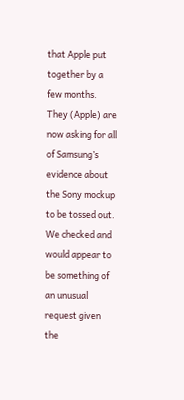that Apple put together by a few months. They (Apple) are now asking for all of Samsung’s evidence about the Sony mockup to be tossed out. We checked and would appear to be something of an unusual request given the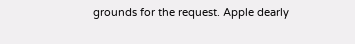grounds for the request. Apple dearly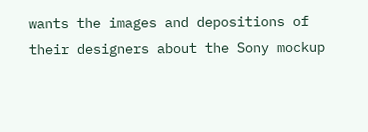wants the images and depositions of their designers about the Sony mockup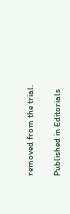removed from the trial.

Published in Editorials